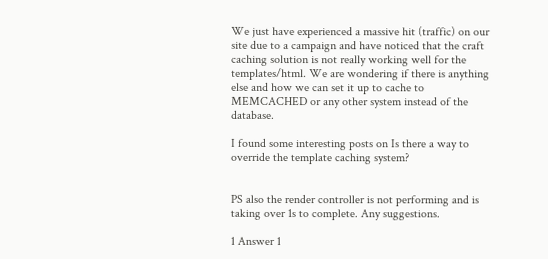We just have experienced a massive hit (traffic) on our site due to a campaign and have noticed that the craft caching solution is not really working well for the templates/html. We are wondering if there is anything else and how we can set it up to cache to MEMCACHED or any other system instead of the database.

I found some interesting posts on Is there a way to override the template caching system?


PS also the render controller is not performing and is taking over 1s to complete. Any suggestions.

1 Answer 1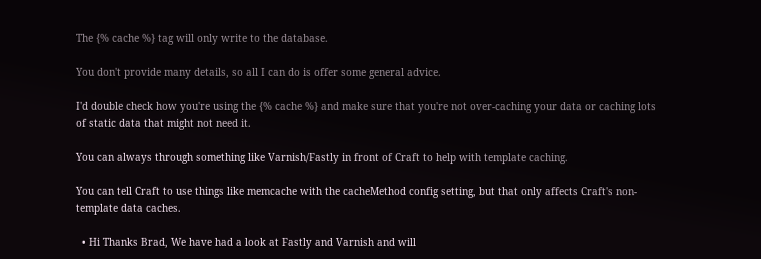The {% cache %} tag will only write to the database.

You don't provide many details, so all I can do is offer some general advice.

I'd double check how you're using the {% cache %} and make sure that you're not over-caching your data or caching lots of static data that might not need it.

You can always through something like Varnish/Fastly in front of Craft to help with template caching.

You can tell Craft to use things like memcache with the cacheMethod config setting, but that only affects Craft's non-template data caches.

  • Hi Thanks Brad, We have had a look at Fastly and Varnish and will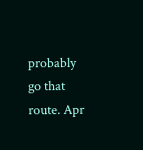probably go that route. Apr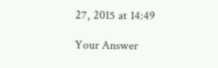27, 2015 at 14:49

Your Answer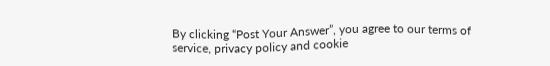By clicking “Post Your Answer”, you agree to our terms of service, privacy policy and cookie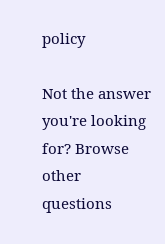policy

Not the answer you're looking for? Browse other questions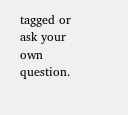tagged or ask your own question.